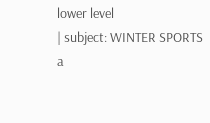lower level
| subject: WINTER SPORTS
a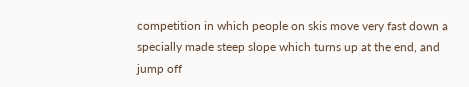competition in which people on skis move very fast down a specially made steep slope which turns up at the end, and jump off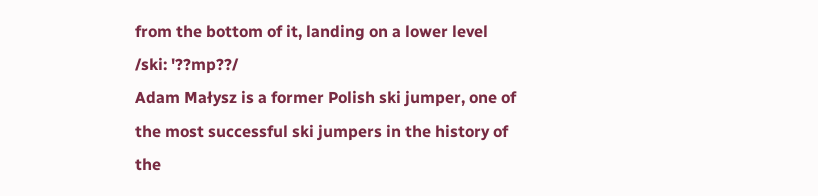from the bottom of it, landing on a lower level
/ski: '??mp??/
Adam Małysz is a former Polish ski jumper, one of the most successful ski jumpers in the history of the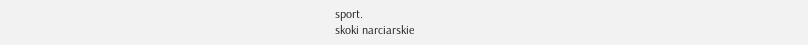sport.
skoki narciarskie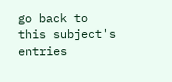go back to this subject's entries